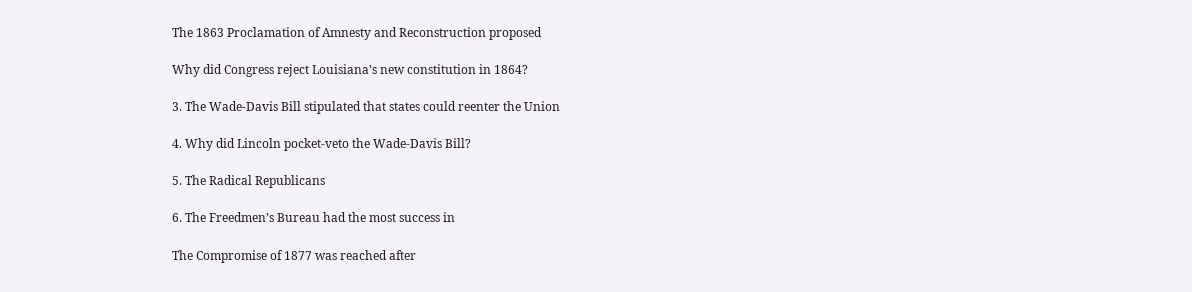The 1863 Proclamation of Amnesty and Reconstruction proposed

Why did Congress reject Louisiana’s new constitution in 1864?

3. The Wade-Davis Bill stipulated that states could reenter the Union

4. Why did Lincoln pocket-veto the Wade-Davis Bill?

5. The Radical Republicans

6. The Freedmen’s Bureau had the most success in

The Compromise of 1877 was reached after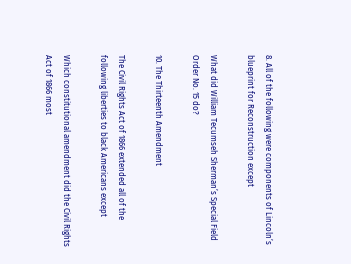8. All of the following were components of Lincoln’s blueprint for Reconstruction except

What did William Tecumseh Sherman’s Special Field Order No. 15 do?

10. The Thirteenth Amendment

The Civil Rights Act of 1866 extended all of the following liberties to black Americans except

Which constitutional amendment did the Civil Rights Act of 1866 most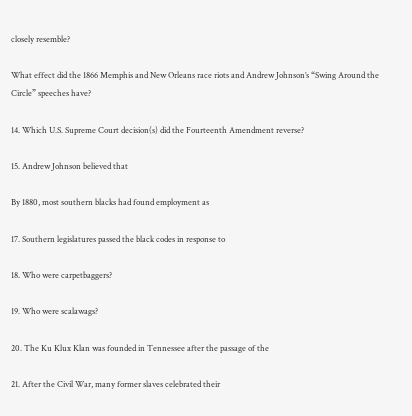closely resemble?

What effect did the 1866 Memphis and New Orleans race riots and Andrew Johnson’s “Swing Around the Circle” speeches have?

14. Which U.S. Supreme Court decision(s) did the Fourteenth Amendment reverse?

15. Andrew Johnson believed that

By 1880, most southern blacks had found employment as

17. Southern legislatures passed the black codes in response to

18. Who were carpetbaggers?

19. Who were scalawags?

20. The Ku Klux Klan was founded in Tennessee after the passage of the

21. After the Civil War, many former slaves celebrated their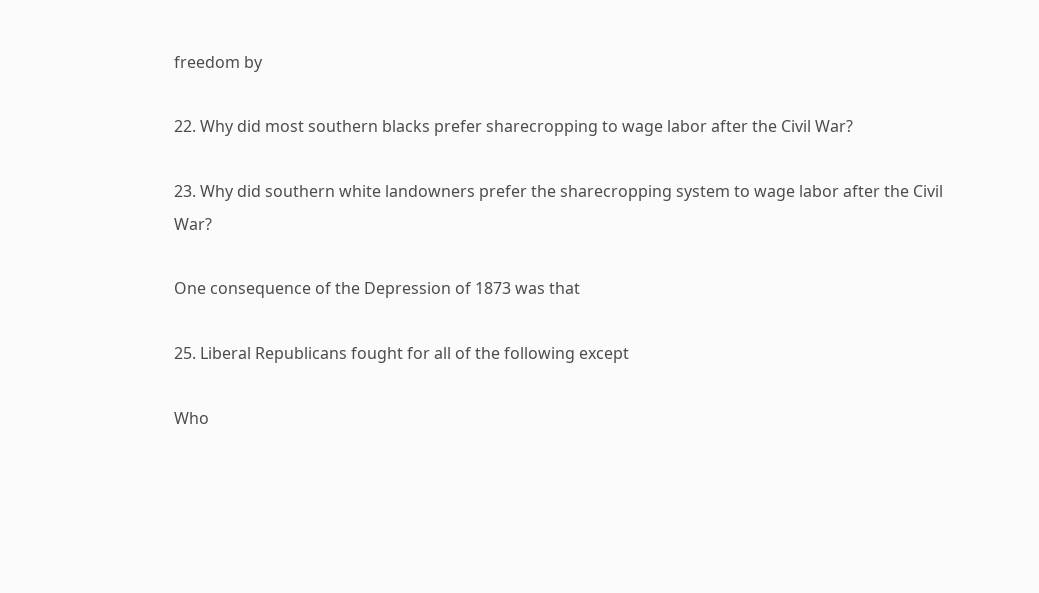freedom by

22. Why did most southern blacks prefer sharecropping to wage labor after the Civil War?

23. Why did southern white landowners prefer the sharecropping system to wage labor after the Civil War?

One consequence of the Depression of 1873 was that

25. Liberal Republicans fought for all of the following except

Who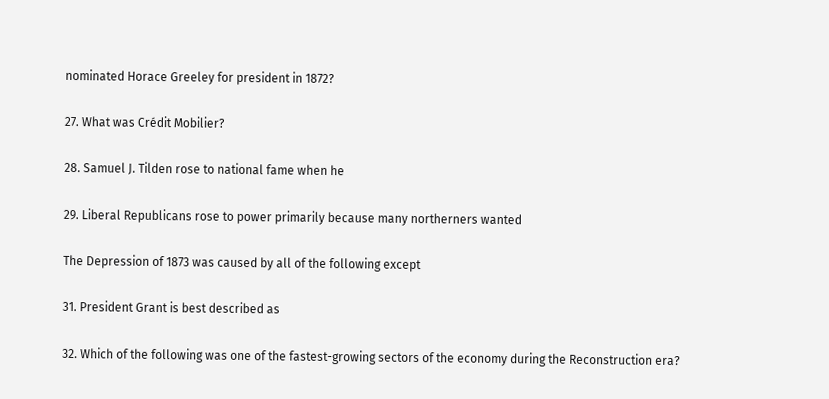nominated Horace Greeley for president in 1872?

27. What was Crédit Mobilier?

28. Samuel J. Tilden rose to national fame when he

29. Liberal Republicans rose to power primarily because many northerners wanted

The Depression of 1873 was caused by all of the following except

31. President Grant is best described as

32. Which of the following was one of the fastest-growing sectors of the economy during the Reconstruction era?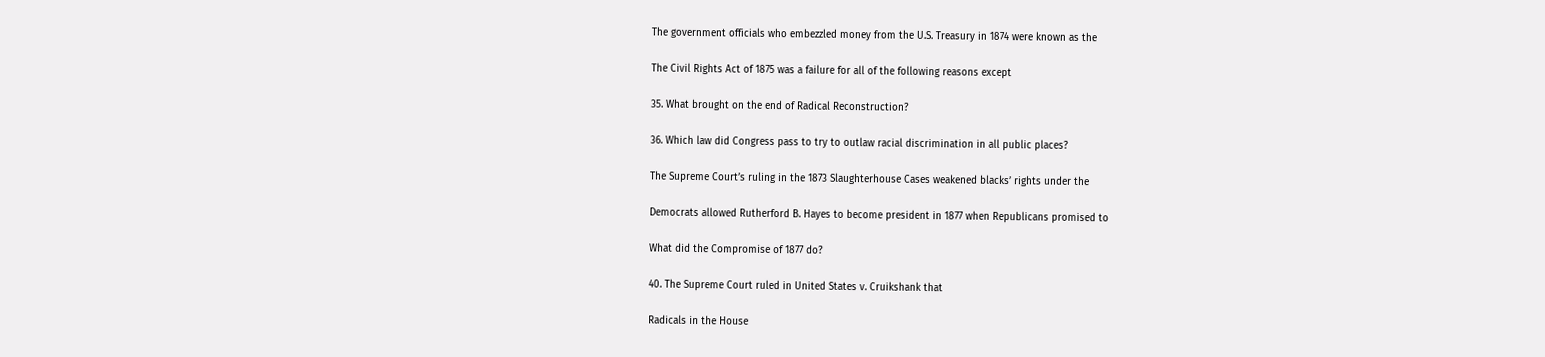The government officials who embezzled money from the U.S. Treasury in 1874 were known as the

The Civil Rights Act of 1875 was a failure for all of the following reasons except

35. What brought on the end of Radical Reconstruction?

36. Which law did Congress pass to try to outlaw racial discrimination in all public places?

The Supreme Court’s ruling in the 1873 Slaughterhouse Cases weakened blacks’ rights under the

Democrats allowed Rutherford B. Hayes to become president in 1877 when Republicans promised to

What did the Compromise of 1877 do?

40. The Supreme Court ruled in United States v. Cruikshank that

Radicals in the House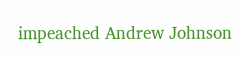impeached Andrew Johnson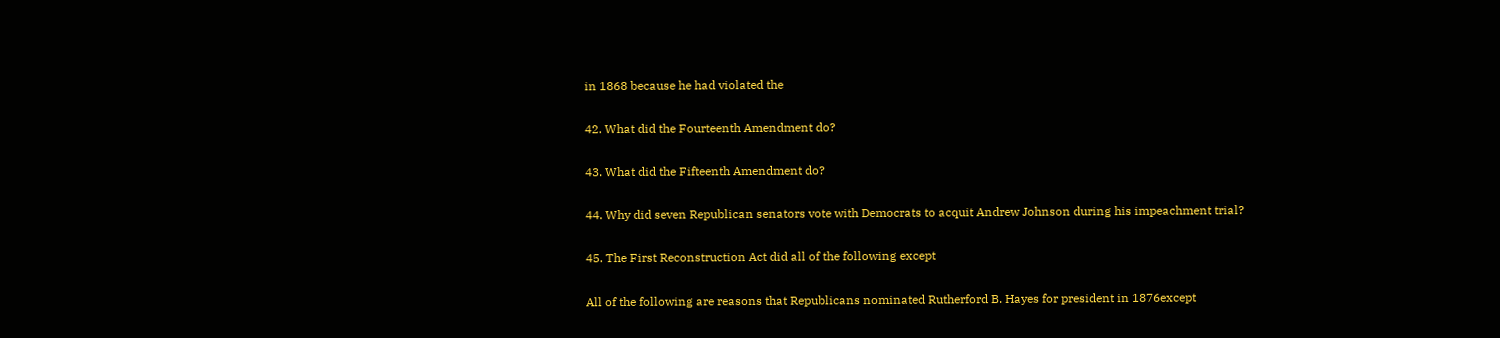in 1868 because he had violated the

42. What did the Fourteenth Amendment do?

43. What did the Fifteenth Amendment do?

44. Why did seven Republican senators vote with Democrats to acquit Andrew Johnson during his impeachment trial?

45. The First Reconstruction Act did all of the following except

All of the following are reasons that Republicans nominated Rutherford B. Hayes for president in 1876except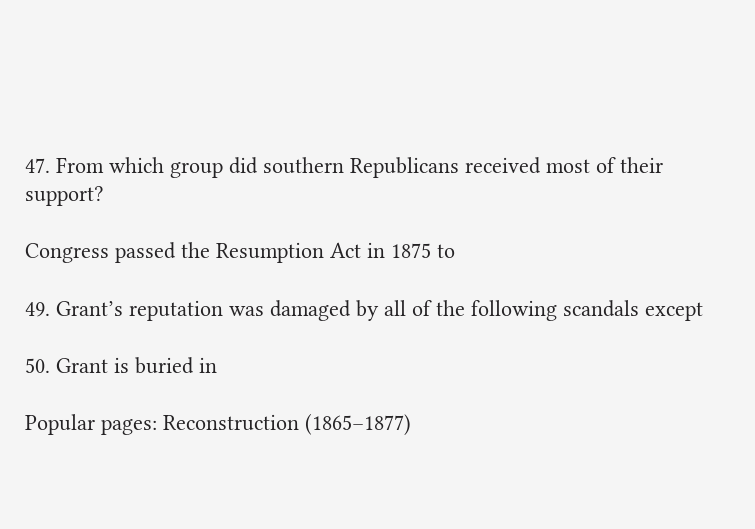47. From which group did southern Republicans received most of their support?

Congress passed the Resumption Act in 1875 to

49. Grant’s reputation was damaged by all of the following scandals except

50. Grant is buried in

Popular pages: Reconstruction (1865–1877)